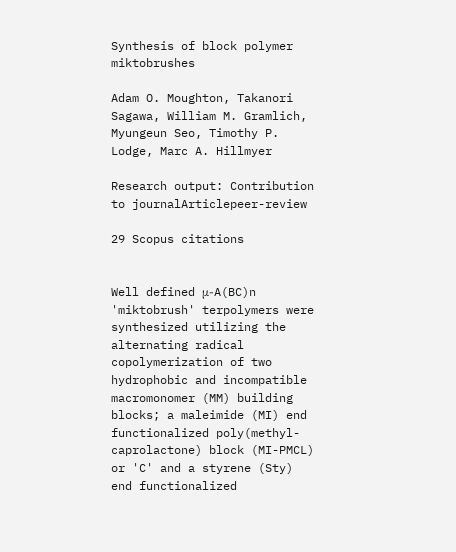Synthesis of block polymer miktobrushes

Adam O. Moughton, Takanori Sagawa, William M. Gramlich, Myungeun Seo, Timothy P. Lodge, Marc A. Hillmyer

Research output: Contribution to journalArticlepeer-review

29 Scopus citations


Well defined μ-A(BC)n 'miktobrush' terpolymers were synthesized utilizing the alternating radical copolymerization of two hydrophobic and incompatible macromonomer (MM) building blocks; a maleimide (MI) end functionalized poly(methyl-caprolactone) block (MI-PMCL) or 'C' and a styrene (Sty) end functionalized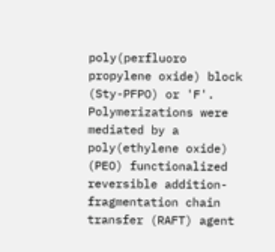poly(perfluoro propylene oxide) block (Sty-PFPO) or 'F'. Polymerizations were mediated by a poly(ethylene oxide) (PEO) functionalized reversible addition-fragmentation chain transfer (RAFT) agent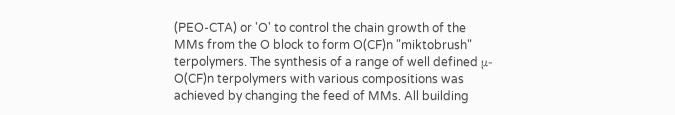(PEO-CTA) or 'O' to control the chain growth of the MMs from the O block to form O(CF)n "miktobrush" terpolymers. The synthesis of a range of well defined μ-O(CF)n terpolymers with various compositions was achieved by changing the feed of MMs. All building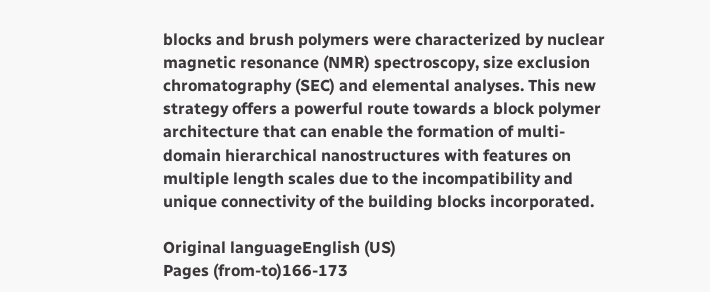blocks and brush polymers were characterized by nuclear magnetic resonance (NMR) spectroscopy, size exclusion chromatography (SEC) and elemental analyses. This new strategy offers a powerful route towards a block polymer architecture that can enable the formation of multi-domain hierarchical nanostructures with features on multiple length scales due to the incompatibility and unique connectivity of the building blocks incorporated.

Original languageEnglish (US)
Pages (from-to)166-173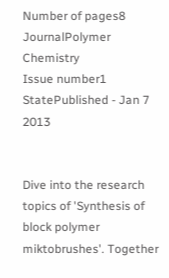Number of pages8
JournalPolymer Chemistry
Issue number1
StatePublished - Jan 7 2013


Dive into the research topics of 'Synthesis of block polymer miktobrushes'. Together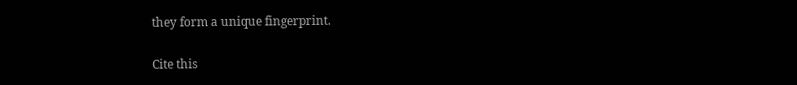they form a unique fingerprint.

Cite this